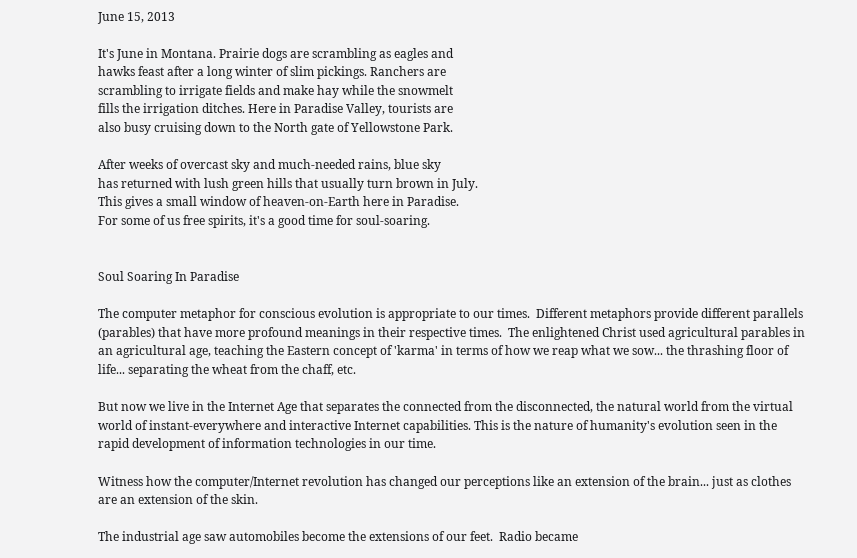June 15, 2013

It's June in Montana. Prairie dogs are scrambling as eagles and
hawks feast after a long winter of slim pickings. Ranchers are
scrambling to irrigate fields and make hay while the snowmelt
fills the irrigation ditches. Here in Paradise Valley, tourists are
also busy cruising down to the North gate of Yellowstone Park.

After weeks of overcast sky and much-needed rains, blue sky
has returned with lush green hills that usually turn brown in July.
This gives a small window of heaven-on-Earth here in Paradise.
For some of us free spirits, it's a good time for soul-soaring.


Soul Soaring In Paradise

The computer metaphor for conscious evolution is appropriate to our times.  Different metaphors provide different parallels (parables) that have more profound meanings in their respective times.  The enlightened Christ used agricultural parables in an agricultural age, teaching the Eastern concept of 'karma' in terms of how we reap what we sow... the thrashing floor of life... separating the wheat from the chaff, etc.

But now we live in the Internet Age that separates the connected from the disconnected, the natural world from the virtual world of instant-everywhere and interactive Internet capabilities. This is the nature of humanity's evolution seen in the rapid development of information technologies in our time.

Witness how the computer/Internet revolution has changed our perceptions like an extension of the brain... just as clothes are an extension of the skin.

The industrial age saw automobiles become the extensions of our feet.  Radio became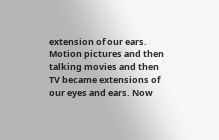extension of our ears.  Motion pictures and then talking movies and then TV became extensions of our eyes and ears. Now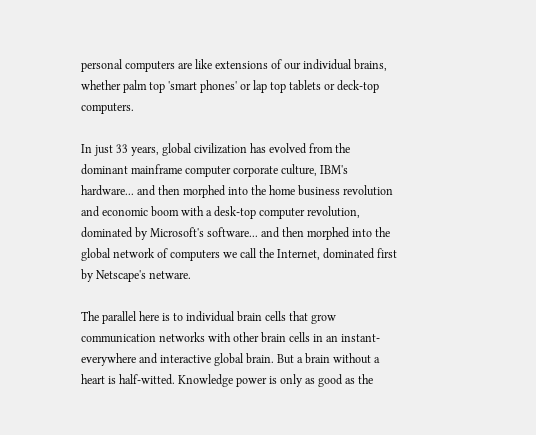personal computers are like extensions of our individual brains, whether palm top 'smart phones' or lap top tablets or deck-top computers.

In just 33 years, global civilization has evolved from the dominant mainframe computer corporate culture, IBM's hardware... and then morphed into the home business revolution and economic boom with a desk-top computer revolution, dominated by Microsoft's software... and then morphed into the global network of computers we call the Internet, dominated first by Netscape's netware.

The parallel here is to individual brain cells that grow communication networks with other brain cells in an instant-everywhere and interactive global brain. But a brain without a heart is half-witted. Knowledge power is only as good as the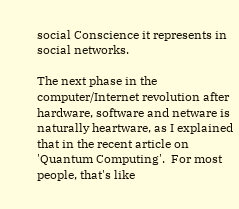social Conscience it represents in social networks.

The next phase in the computer/Internet revolution after hardware, software and netware is naturally heartware, as I explained that in the recent article on 'Quantum Computing'.  For most people, that's like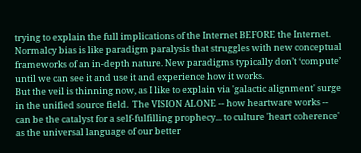trying to explain the full implications of the Internet BEFORE the Internet.  Normalcy bias is like paradigm paralysis that struggles with new conceptual frameworks of an in-depth nature. New paradigms typically don’t ‘compute’ until we can see it and use it and experience how it works.
But the veil is thinning now, as I like to explain via 'galactic alignment' surge in the unified source field.  The VISION ALONE -- how heartware works -- can be the catalyst for a self-fulfilling prophecy... to culture 'heart coherence' as the universal language of our better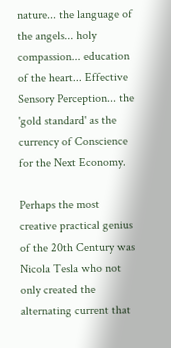nature... the language of the angels... holy compassion... education of the heart... Effective Sensory Perception... the
'gold standard' as the currency of Conscience for the Next Economy.

Perhaps the most creative practical genius of the 20th Century was Nicola Tesla who not only created the alternating current that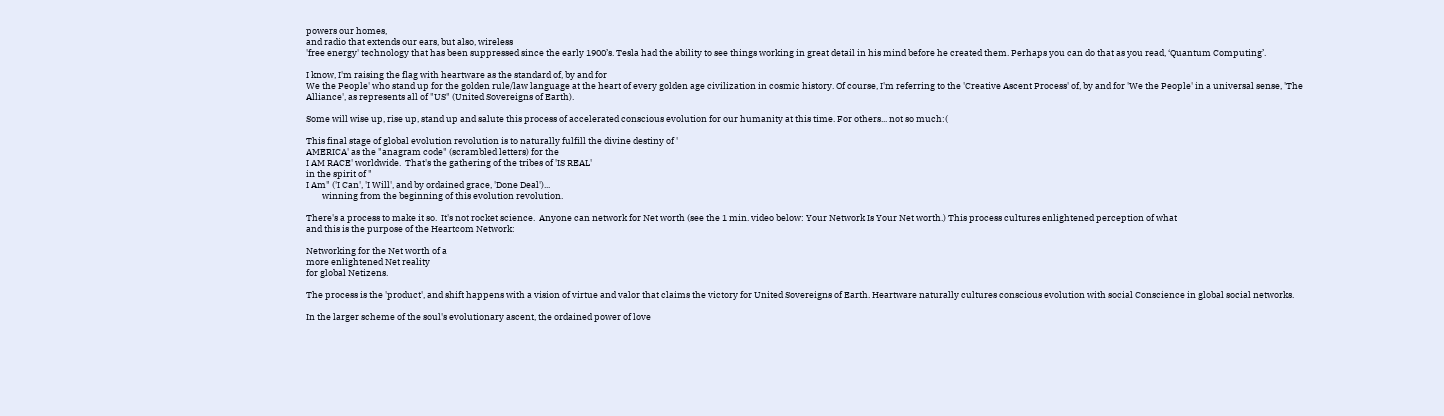powers our homes,
and radio that extends our ears, but also, wireless
'free energy' technology that has been suppressed since the early 1900’s. Tesla had the ability to see things working in great detail in his mind before he created them. Perhaps you can do that as you read, ‘Quantum Computing’.

I know, I'm raising the flag with heartware as the standard of, by and for
We the People' who stand up for the golden rule/law language at the heart of every golden age civilization in cosmic history. Of course, I'm referring to the 'Creative Ascent Process' of, by and for 'We the People' in a universal sense, 'The Alliance', as represents all of "US" (United Sovereigns of Earth).

Some will wise up, rise up, stand up and salute this process of accelerated conscious evolution for our humanity at this time. For others... not so much:(

This final stage of global evolution revolution is to naturally fulfill the divine destiny of '
AMERICA' as the "anagram code" (scrambled letters) for the
I AM RACE' worldwide.  That's the gathering of the tribes of 'IS REAL'
in the spirit of "
I Am" ('I Can', 'I Will', and by ordained grace, 'Done Deal')...
        winning from the beginning of this evolution revolution.

There's a process to make it so.  It's not rocket science.  Anyone can network for Net worth (see the 1 min. video below: Your Network Is Your Net worth.) This process cultures enlightened perception of what
and this is the purpose of the Heartcom Network:

Networking for the Net worth of a
more enlightened Net reality
for global Netizens.

The process is the 'product', and shift happens with a vision of virtue and valor that claims the victory for United Sovereigns of Earth. Heartware naturally cultures conscious evolution with social Conscience in global social networks.

In the larger scheme of the soul's evolutionary ascent, the ordained power of love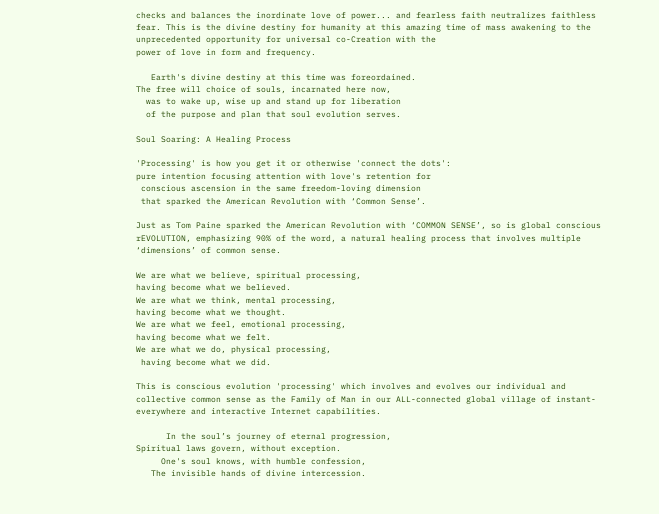checks and balances the inordinate love of power... and fearless faith neutralizes faithless fear. This is the divine destiny for humanity at this amazing time of mass awakening to the unprecedented opportunity for universal co-Creation with the
power of love in form and frequency.

   Earth's divine destiny at this time was foreordained.
The free will choice of souls, incarnated here now,
  was to wake up, wise up and stand up for liberation
  of the purpose and plan that soul evolution serves.

Soul Soaring: A Healing Process

'Processing' is how you get it or otherwise 'connect the dots':
pure intention focusing attention with love's retention for
 conscious ascension in the same freedom-loving dimension
 that sparked the American Revolution with ‘Common Sense’.

Just as Tom Paine sparked the American Revolution with ‘COMMON SENSE’, so is global conscious rEVOLUTION, emphasizing 90% of the word, a natural healing process that involves multiple ‘dimensions’ of common sense.

We are what we believe, spiritual processing,
having become what we believed.
We are what we think, mental processing,
having become what we thought.
We are what we feel, emotional processing,
having become what we felt.
We are what we do, physical processing,
 having become what we did.

This is conscious evolution 'processing' which involves and evolves our individual and collective common sense as the Family of Man in our ALL-connected global village of instant-everywhere and interactive Internet capabilities.

      In the soul’s journey of eternal progression,
Spiritual laws govern, without exception.
     One's soul knows, with humble confession,
   The invisible hands of divine intercession.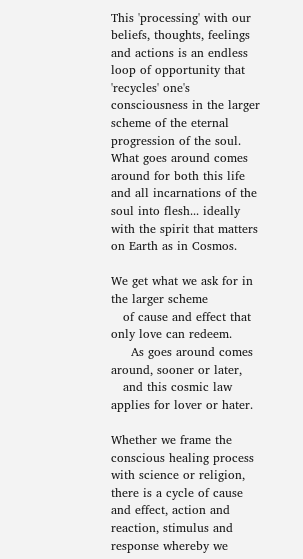This 'processing' with our beliefs, thoughts, feelings and actions is an endless loop of opportunity that 'recycles' one's consciousness in the larger scheme of the eternal progression of the soul.  What goes around comes around for both this life and all incarnations of the soul into flesh... ideally with the spirit that matters on Earth as in Cosmos.

We get what we ask for in the larger scheme
   of cause and effect that only love can redeem.
     As goes around comes around, sooner or later,
   and this cosmic law applies for lover or hater.

Whether we frame the conscious healing process with science or religion,
there is a cycle of cause and effect, action and reaction, stimulus and response whereby we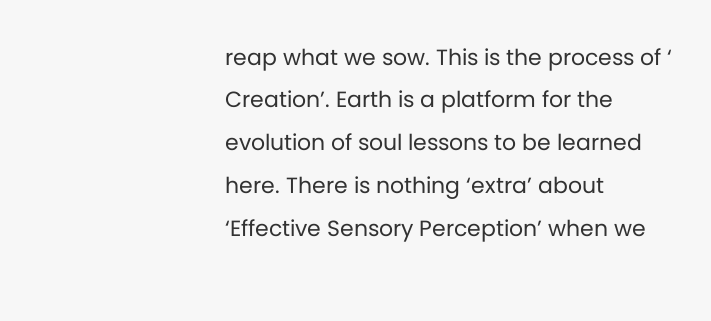reap what we sow. This is the process of ‘
Creation’. Earth is a platform for the evolution of soul lessons to be learned here. There is nothing ‘extra’ about ‘Effective Sensory Perception’ when we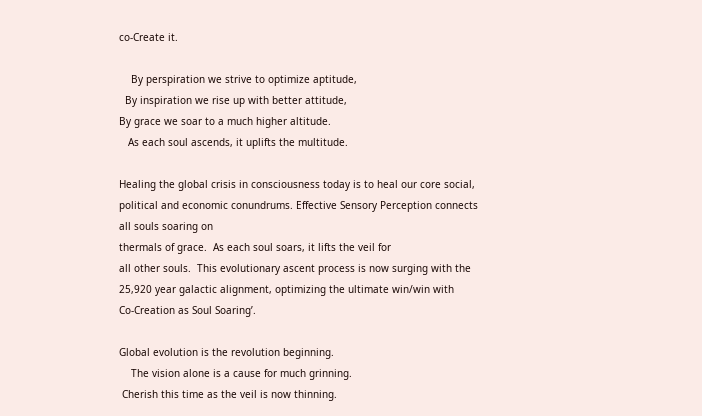co-Create it.

    By perspiration we strive to optimize aptitude,
  By inspiration we rise up with better attitude,
By grace we soar to a much higher altitude.
   As each soul ascends, it uplifts the multitude.

Healing the global crisis in consciousness today is to heal our core social,  political and economic conundrums. Effective Sensory Perception connects
all souls soaring on
thermals of grace.  As each soul soars, it lifts the veil for
all other souls.  This evolutionary ascent process is now surging with the
25,920 year galactic alignment, optimizing the ultimate win/win with
Co-Creation as Soul Soaring’.

Global evolution is the revolution beginning.
    The vision alone is a cause for much grinning.
 Cherish this time as the veil is now thinning.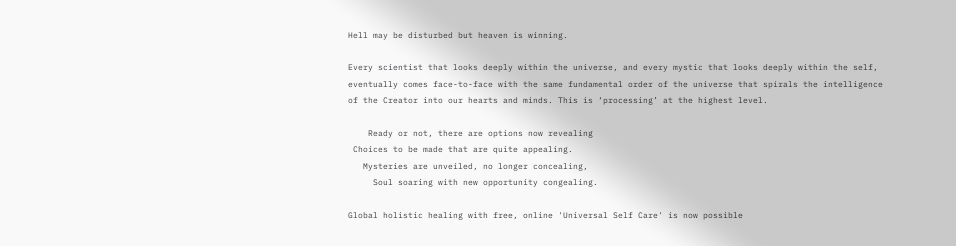Hell may be disturbed but heaven is winning.

Every scientist that looks deeply within the universe, and every mystic that looks deeply within the self, eventually comes face-to-face with the same fundamental order of the universe that spirals the intelligence of the Creator into our hearts and minds. This is ‘processing’ at the highest level.

    Ready or not, there are options now revealing
 Choices to be made that are quite appealing.
   Mysteries are unveiled, no longer concealing,
     Soul soaring with new opportunity congealing.

Global holistic healing with free, online 'Universal Self Care' is now possible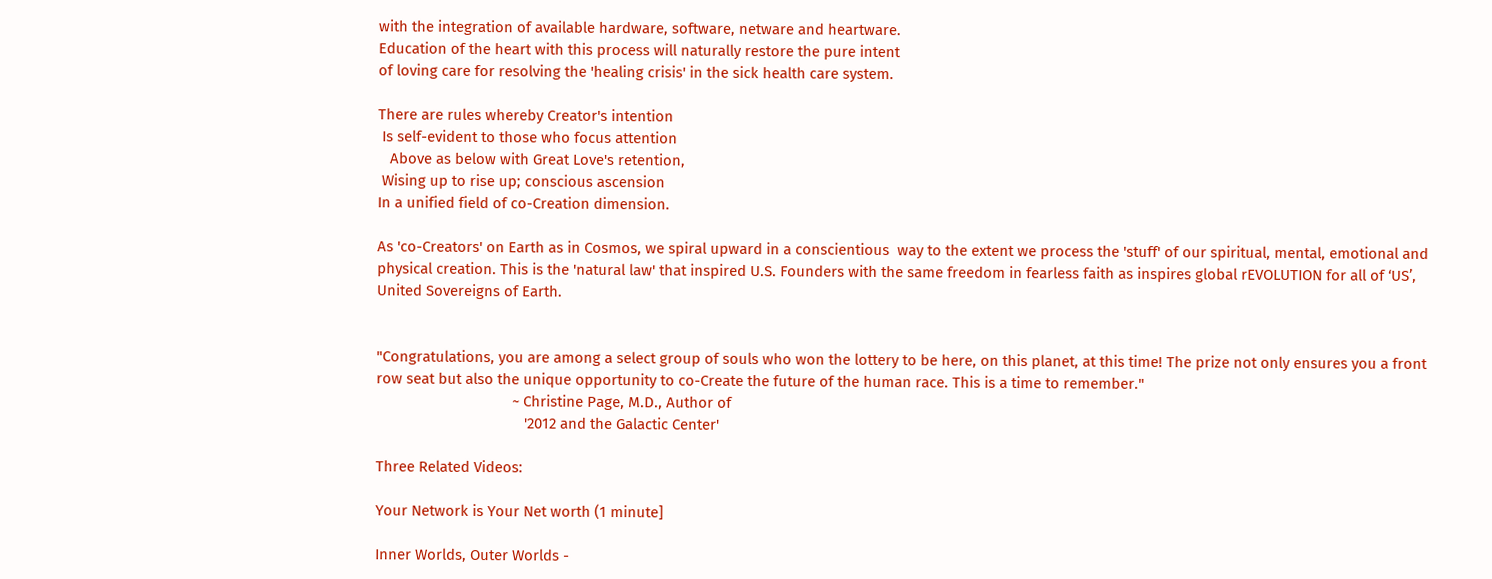with the integration of available hardware, software, netware and heartware.
Education of the heart with this process will naturally restore the pure intent
of loving care for resolving the 'healing crisis' in the sick health care system.

There are rules whereby Creator's intention
 Is self-evident to those who focus attention
   Above as below with Great Love's retention,
 Wising up to rise up; conscious ascension
In a unified field of co-Creation dimension.

As 'co-Creators' on Earth as in Cosmos, we spiral upward in a conscientious  way to the extent we process the 'stuff' of our spiritual, mental, emotional and physical creation. This is the 'natural law' that inspired U.S. Founders with the same freedom in fearless faith as inspires global rEVOLUTION for all of ‘US’, United Sovereigns of Earth.


"Congratulations, you are among a select group of souls who won the lottery to be here, on this planet, at this time! The prize not only ensures you a front row seat but also the unique opportunity to co-Create the future of the human race. This is a time to remember."
                                  ~ Christine Page, M.D., Author of
                                     '2012 and the Galactic Center'

Three Related Videos:

Your Network is Your Net worth (1 minute]

Inner Worlds, Outer Worlds -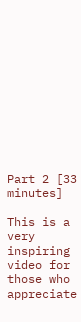Part 2 [33 minutes]

This is a very inspiring video for those who appreciate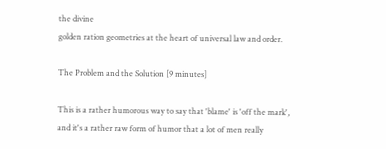the divine
golden ration geometries at the heart of universal law and order.

The Problem and the Solution [9 minutes]

This is a rather humorous way to say that 'blame' is 'off the mark',
and it's a rather raw form of humor that a lot of men really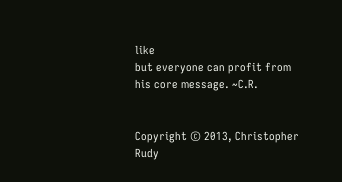like
but everyone can profit from his core message. ~C.R.


Copyright © 2013, Christopher Rudy